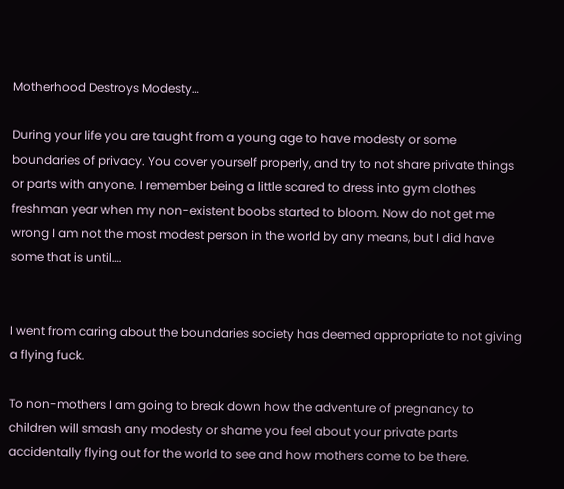Motherhood Destroys Modesty…

During your life you are taught from a young age to have modesty or some boundaries of privacy. You cover yourself properly, and try to not share private things or parts with anyone. I remember being a little scared to dress into gym clothes freshman year when my non-existent boobs started to bloom. Now do not get me wrong I am not the most modest person in the world by any means, but I did have some that is until….


I went from caring about the boundaries society has deemed appropriate to not giving a flying fuck.

To non-mothers I am going to break down how the adventure of pregnancy to children will smash any modesty or shame you feel about your private parts accidentally flying out for the world to see and how mothers come to be there.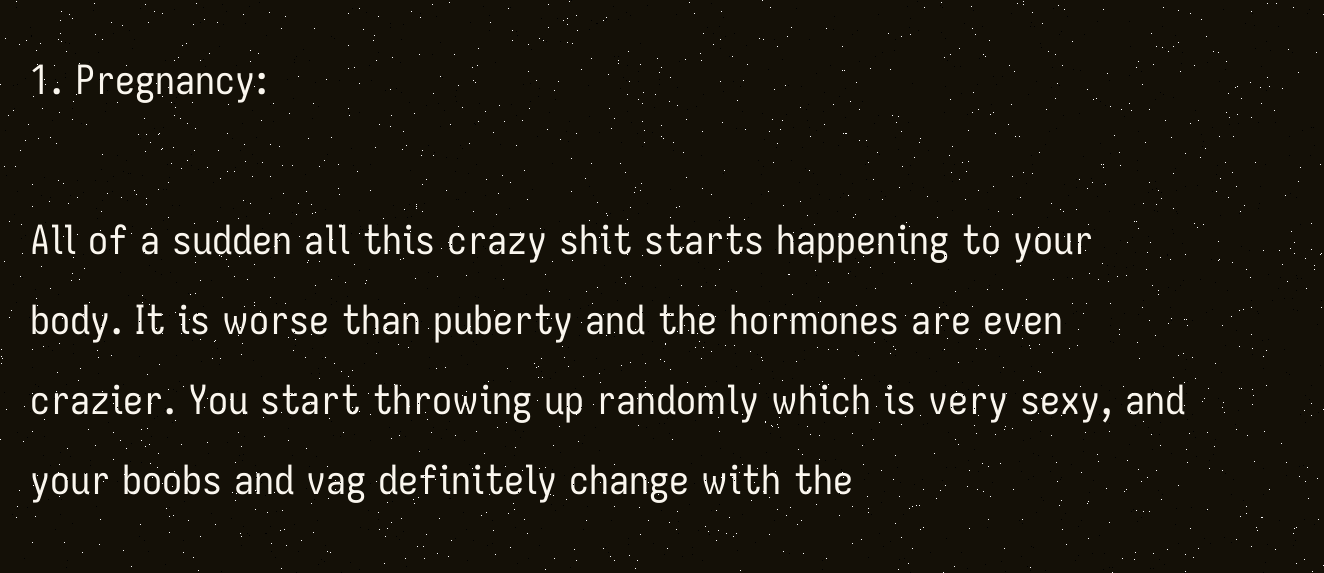1. Pregnancy:

All of a sudden all this crazy shit starts happening to your body. It is worse than puberty and the hormones are even crazier. You start throwing up randomly which is very sexy, and your boobs and vag definitely change with the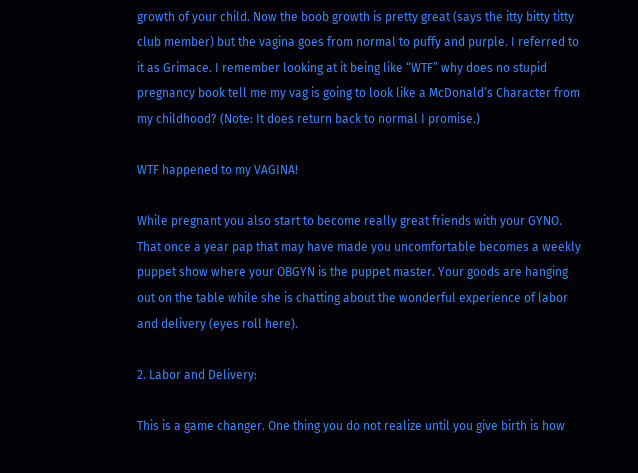growth of your child. Now the boob growth is pretty great (says the itty bitty titty club member) but the vagina goes from normal to puffy and purple. I referred to it as Grimace. I remember looking at it being like “WTF” why does no stupid pregnancy book tell me my vag is going to look like a McDonald’s Character from my childhood? (Note: It does return back to normal I promise.)

WTF happened to my VAGINA!

While pregnant you also start to become really great friends with your GYNO. That once a year pap that may have made you uncomfortable becomes a weekly puppet show where your OBGYN is the puppet master. Your goods are hanging out on the table while she is chatting about the wonderful experience of labor and delivery (eyes roll here).

2. Labor and Delivery:

This is a game changer. One thing you do not realize until you give birth is how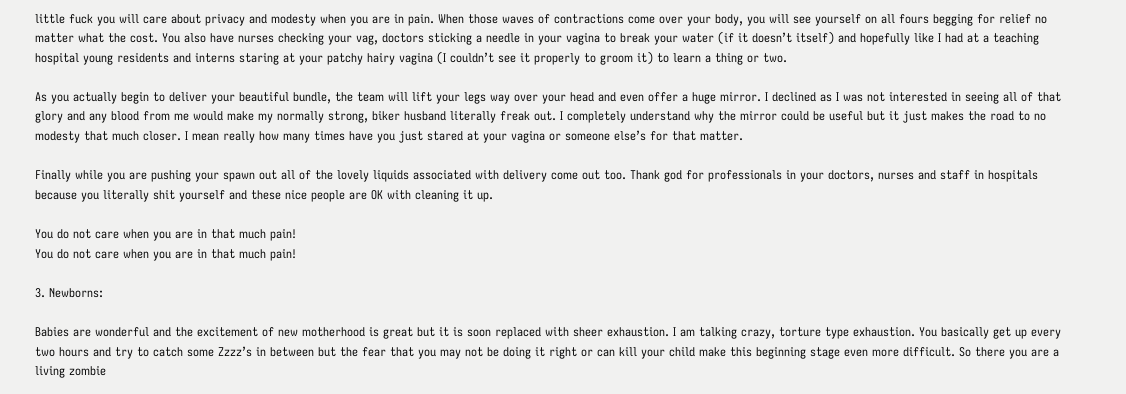little fuck you will care about privacy and modesty when you are in pain. When those waves of contractions come over your body, you will see yourself on all fours begging for relief no matter what the cost. You also have nurses checking your vag, doctors sticking a needle in your vagina to break your water (if it doesn’t itself) and hopefully like I had at a teaching hospital young residents and interns staring at your patchy hairy vagina (I couldn’t see it properly to groom it) to learn a thing or two.

As you actually begin to deliver your beautiful bundle, the team will lift your legs way over your head and even offer a huge mirror. I declined as I was not interested in seeing all of that glory and any blood from me would make my normally strong, biker husband literally freak out. I completely understand why the mirror could be useful but it just makes the road to no modesty that much closer. I mean really how many times have you just stared at your vagina or someone else’s for that matter.

Finally while you are pushing your spawn out all of the lovely liquids associated with delivery come out too. Thank god for professionals in your doctors, nurses and staff in hospitals because you literally shit yourself and these nice people are OK with cleaning it up.

You do not care when you are in that much pain!
You do not care when you are in that much pain!

3. Newborns:

Babies are wonderful and the excitement of new motherhood is great but it is soon replaced with sheer exhaustion. I am talking crazy, torture type exhaustion. You basically get up every two hours and try to catch some Zzzz’s in between but the fear that you may not be doing it right or can kill your child make this beginning stage even more difficult. So there you are a living zombie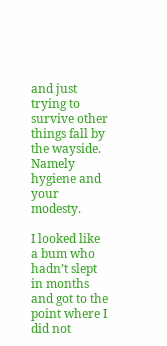and just trying to survive other things fall by the wayside. Namely hygiene and your modesty.

I looked like a bum who hadn’t slept in months and got to the point where I did not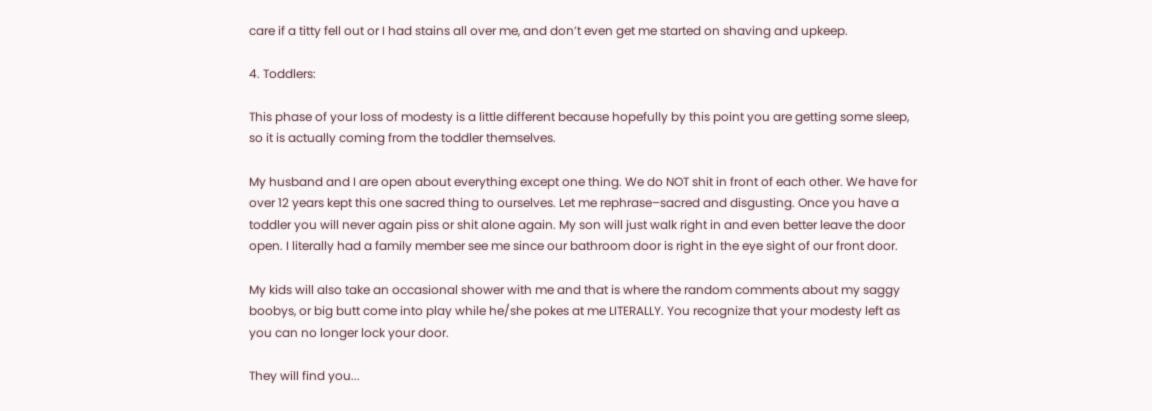care if a titty fell out or I had stains all over me, and don’t even get me started on shaving and upkeep.

4. Toddlers:

This phase of your loss of modesty is a little different because hopefully by this point you are getting some sleep, so it is actually coming from the toddler themselves.

My husband and I are open about everything except one thing. We do NOT shit in front of each other. We have for over 12 years kept this one sacred thing to ourselves. Let me rephrase–sacred and disgusting. Once you have a toddler you will never again piss or shit alone again. My son will just walk right in and even better leave the door open. I literally had a family member see me since our bathroom door is right in the eye sight of our front door.

My kids will also take an occasional shower with me and that is where the random comments about my saggy boobys, or big butt come into play while he/she pokes at me LITERALLY. You recognize that your modesty left as you can no longer lock your door.

They will find you...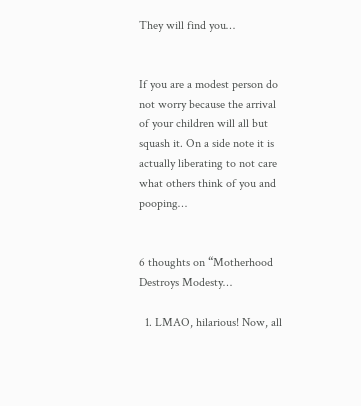They will find you…


If you are a modest person do not worry because the arrival of your children will all but squash it. On a side note it is actually liberating to not care what others think of you and pooping…


6 thoughts on “Motherhood Destroys Modesty…

  1. LMAO, hilarious! Now, all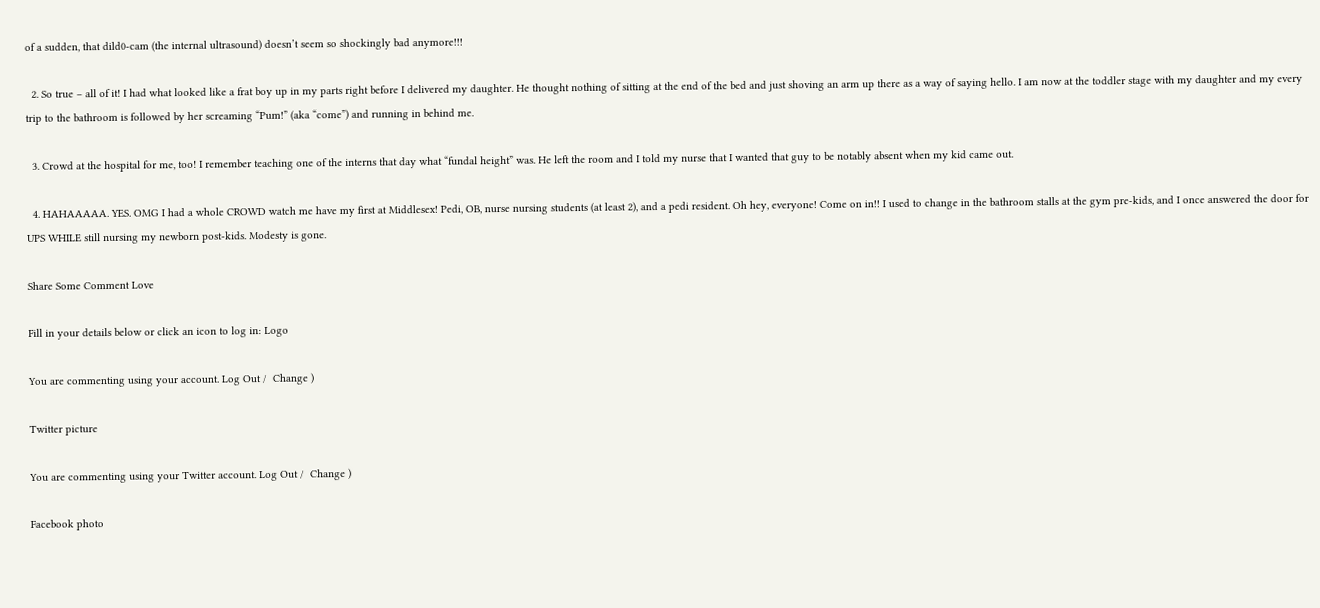of a sudden, that dild0-cam (the internal ultrasound) doesn’t seem so shockingly bad anymore!!!

  2. So true – all of it! I had what looked like a frat boy up in my parts right before I delivered my daughter. He thought nothing of sitting at the end of the bed and just shoving an arm up there as a way of saying hello. I am now at the toddler stage with my daughter and my every trip to the bathroom is followed by her screaming “Pum!” (aka “come”) and running in behind me.

  3. Crowd at the hospital for me, too! I remember teaching one of the interns that day what “fundal height” was. He left the room and I told my nurse that I wanted that guy to be notably absent when my kid came out.

  4. HAHAAAAA. YES. OMG I had a whole CROWD watch me have my first at Middlesex! Pedi, OB, nurse nursing students (at least 2), and a pedi resident. Oh hey, everyone! Come on in!! I used to change in the bathroom stalls at the gym pre-kids, and I once answered the door for UPS WHILE still nursing my newborn post-kids. Modesty is gone.

Share Some Comment Love

Fill in your details below or click an icon to log in: Logo

You are commenting using your account. Log Out /  Change )

Twitter picture

You are commenting using your Twitter account. Log Out /  Change )

Facebook photo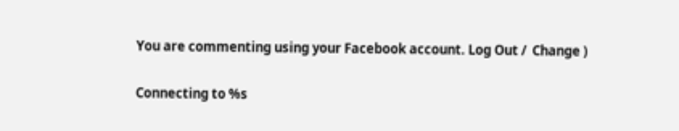You are commenting using your Facebook account. Log Out /  Change )

Connecting to %s